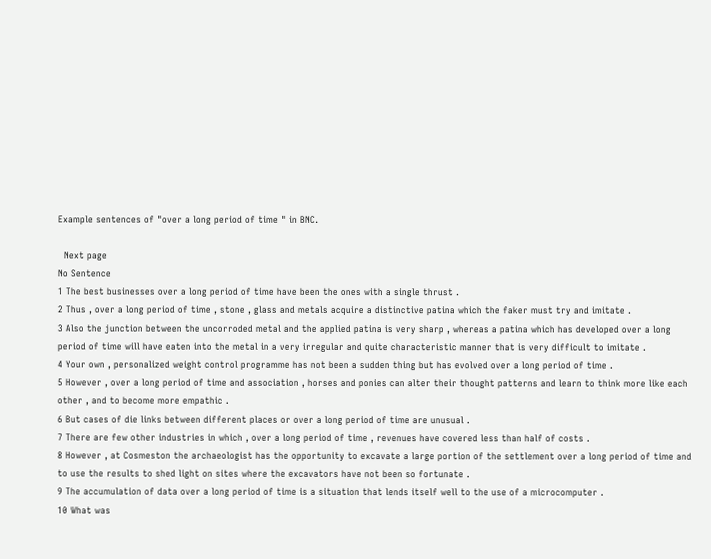Example sentences of "over a long period of time " in BNC.

  Next page
No Sentence
1 The best businesses over a long period of time have been the ones with a single thrust .
2 Thus , over a long period of time , stone , glass and metals acquire a distinctive patina which the faker must try and imitate .
3 Also the junction between the uncorroded metal and the applied patina is very sharp , whereas a patina which has developed over a long period of time will have eaten into the metal in a very irregular and quite characteristic manner that is very difficult to imitate .
4 Your own , personalized weight control programme has not been a sudden thing but has evolved over a long period of time .
5 However , over a long period of time and association , horses and ponies can alter their thought patterns and learn to think more like each other , and to become more empathic .
6 But cases of die links between different places or over a long period of time are unusual .
7 There are few other industries in which , over a long period of time , revenues have covered less than half of costs .
8 However , at Cosmeston the archaeologist has the opportunity to excavate a large portion of the settlement over a long period of time and to use the results to shed light on sites where the excavators have not been so fortunate .
9 The accumulation of data over a long period of time is a situation that lends itself well to the use of a microcomputer .
10 What was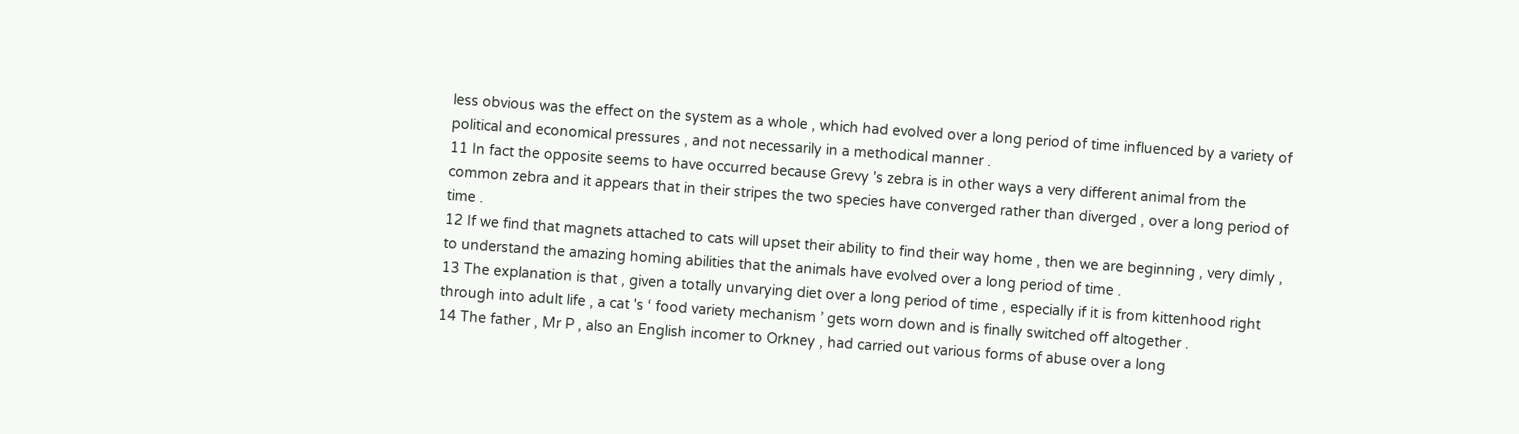less obvious was the effect on the system as a whole , which had evolved over a long period of time influenced by a variety of political and economical pressures , and not necessarily in a methodical manner .
11 In fact the opposite seems to have occurred because Grevy 's zebra is in other ways a very different animal from the common zebra and it appears that in their stripes the two species have converged rather than diverged , over a long period of time .
12 If we find that magnets attached to cats will upset their ability to find their way home , then we are beginning , very dimly , to understand the amazing homing abilities that the animals have evolved over a long period of time .
13 The explanation is that , given a totally unvarying diet over a long period of time , especially if it is from kittenhood right through into adult life , a cat 's ‘ food variety mechanism ’ gets worn down and is finally switched off altogether .
14 The father , Mr P , also an English incomer to Orkney , had carried out various forms of abuse over a long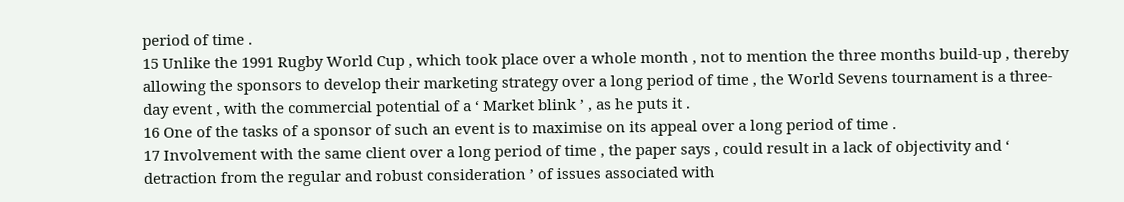period of time .
15 Unlike the 1991 Rugby World Cup , which took place over a whole month , not to mention the three months build-up , thereby allowing the sponsors to develop their marketing strategy over a long period of time , the World Sevens tournament is a three-day event , with the commercial potential of a ‘ Market blink ’ , as he puts it .
16 One of the tasks of a sponsor of such an event is to maximise on its appeal over a long period of time .
17 Involvement with the same client over a long period of time , the paper says , could result in a lack of objectivity and ‘ detraction from the regular and robust consideration ’ of issues associated with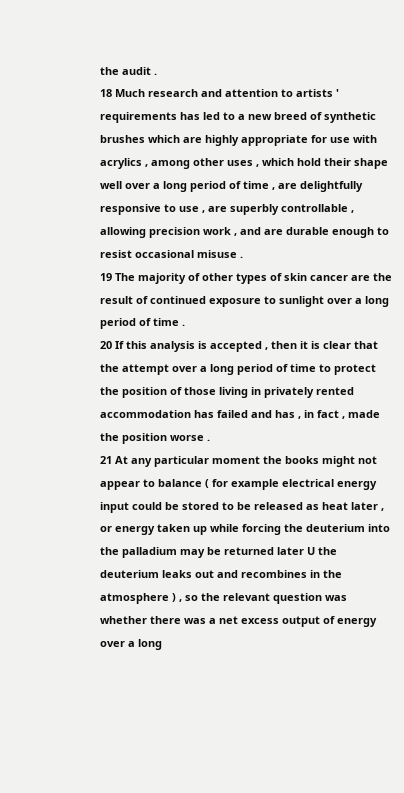the audit .
18 Much research and attention to artists ' requirements has led to a new breed of synthetic brushes which are highly appropriate for use with acrylics , among other uses , which hold their shape well over a long period of time , are delightfully responsive to use , are superbly controllable , allowing precision work , and are durable enough to resist occasional misuse .
19 The majority of other types of skin cancer are the result of continued exposure to sunlight over a long period of time .
20 If this analysis is accepted , then it is clear that the attempt over a long period of time to protect the position of those living in privately rented accommodation has failed and has , in fact , made the position worse .
21 At any particular moment the books might not appear to balance ( for example electrical energy input could be stored to be released as heat later , or energy taken up while forcing the deuterium into the palladium may be returned later U the deuterium leaks out and recombines in the atmosphere ) , so the relevant question was whether there was a net excess output of energy over a long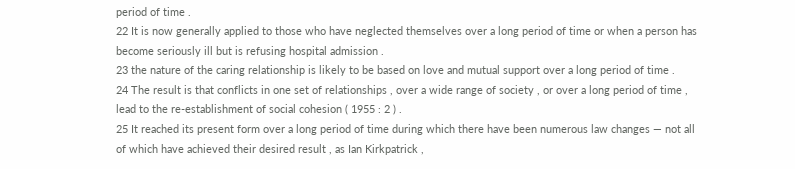period of time .
22 It is now generally applied to those who have neglected themselves over a long period of time or when a person has become seriously ill but is refusing hospital admission .
23 the nature of the caring relationship is likely to be based on love and mutual support over a long period of time .
24 The result is that conflicts in one set of relationships , over a wide range of society , or over a long period of time , lead to the re-establishment of social cohesion ( 1955 : 2 ) .
25 It reached its present form over a long period of time during which there have been numerous law changes — not all of which have achieved their desired result , as Ian Kirkpatrick ,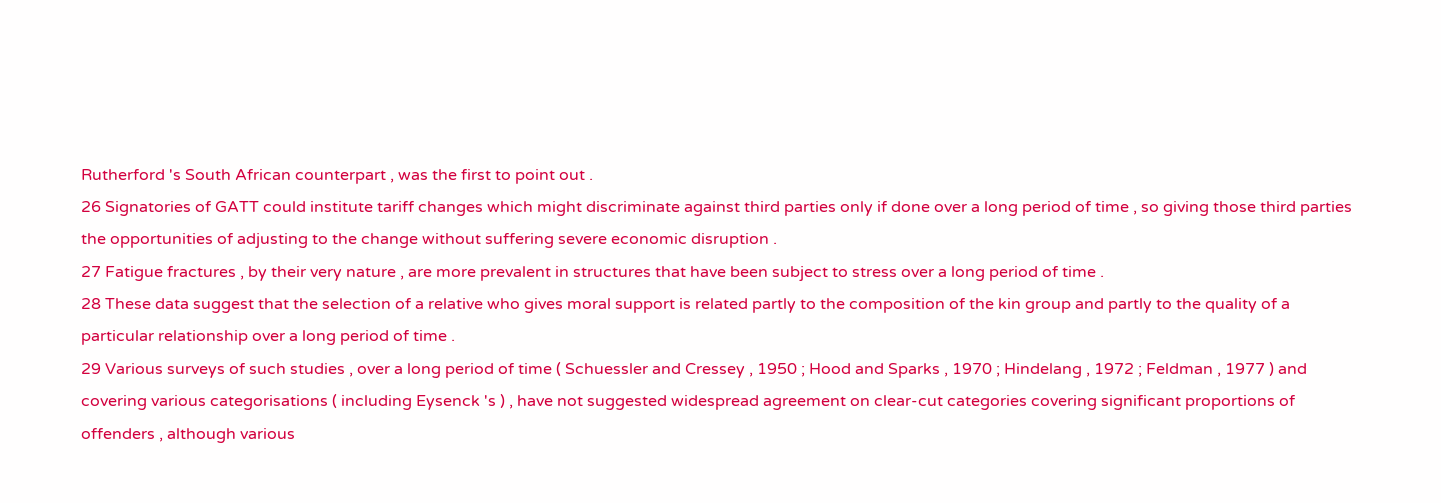Rutherford 's South African counterpart , was the first to point out .
26 Signatories of GATT could institute tariff changes which might discriminate against third parties only if done over a long period of time , so giving those third parties the opportunities of adjusting to the change without suffering severe economic disruption .
27 Fatigue fractures , by their very nature , are more prevalent in structures that have been subject to stress over a long period of time .
28 These data suggest that the selection of a relative who gives moral support is related partly to the composition of the kin group and partly to the quality of a particular relationship over a long period of time .
29 Various surveys of such studies , over a long period of time ( Schuessler and Cressey , 1950 ; Hood and Sparks , 1970 ; Hindelang , 1972 ; Feldman , 1977 ) and covering various categorisations ( including Eysenck 's ) , have not suggested widespread agreement on clear-cut categories covering significant proportions of offenders , although various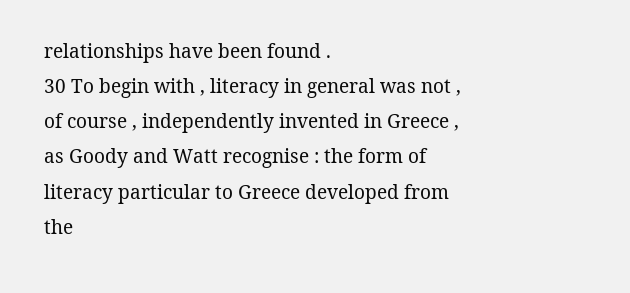relationships have been found .
30 To begin with , literacy in general was not , of course , independently invented in Greece , as Goody and Watt recognise : the form of literacy particular to Greece developed from the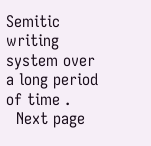Semitic writing system over a long period of time .
  Next page